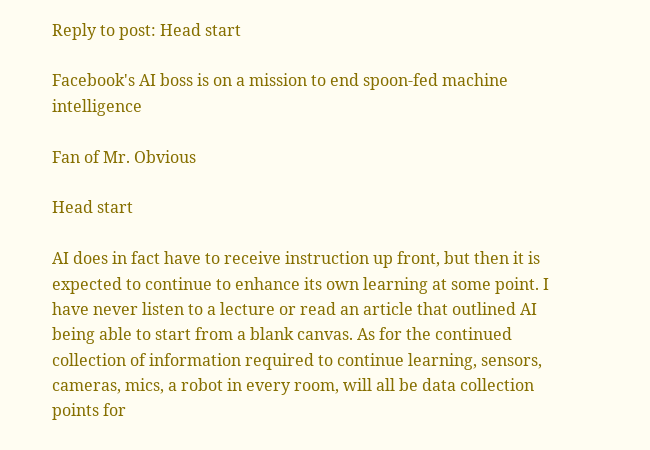Reply to post: Head start

Facebook's AI boss is on a mission to end spoon-fed machine intelligence

Fan of Mr. Obvious

Head start

AI does in fact have to receive instruction up front, but then it is expected to continue to enhance its own learning at some point. I have never listen to a lecture or read an article that outlined AI being able to start from a blank canvas. As for the continued collection of information required to continue learning, sensors, cameras, mics, a robot in every room, will all be data collection points for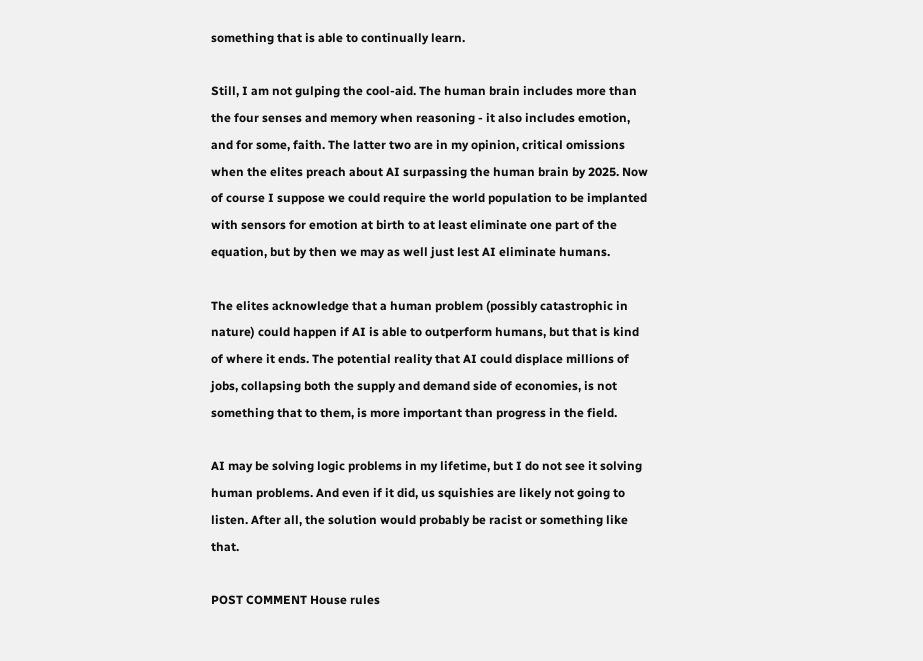something that is able to continually learn.

Still, I am not gulping the cool-aid. The human brain includes more than the four senses and memory when reasoning - it also includes emotion, and for some, faith. The latter two are in my opinion, critical omissions when the elites preach about AI surpassing the human brain by 2025. Now of course I suppose we could require the world population to be implanted with sensors for emotion at birth to at least eliminate one part of the equation, but by then we may as well just lest AI eliminate humans.

The elites acknowledge that a human problem (possibly catastrophic in nature) could happen if AI is able to outperform humans, but that is kind of where it ends. The potential reality that AI could displace millions of jobs, collapsing both the supply and demand side of economies, is not something that to them, is more important than progress in the field.

AI may be solving logic problems in my lifetime, but I do not see it solving human problems. And even if it did, us squishies are likely not going to listen. After all, the solution would probably be racist or something like that.

POST COMMENT House rules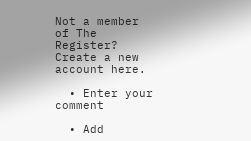Not a member of The Register? Create a new account here.

  • Enter your comment

  • Add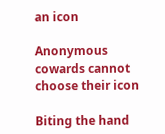an icon

Anonymous cowards cannot choose their icon

Biting the hand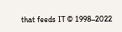that feeds IT © 1998–2022